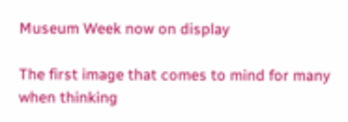Museum Week now on display

The first image that comes to mind for many when thinking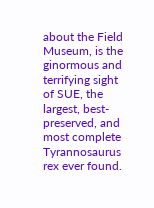about the Field Museum, is the ginormous and terrifying sight of SUE, the largest, best-preserved, and most complete Tyrannosaurus rex ever found.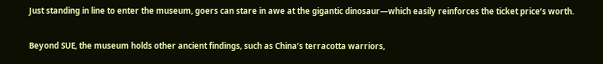Just standing in line to enter the museum, goers can stare in awe at the gigantic dinosaur—which easily reinforces the ticket price’s worth.

Beyond SUE, the museum holds other ancient findings, such as China’s terracotta warriors,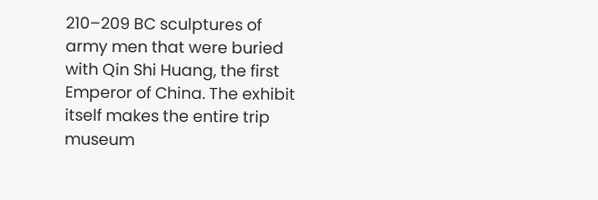210–209 BC sculptures of army men that were buried with Qin Shi Huang, the first Emperor of China. The exhibit itself makes the entire trip museum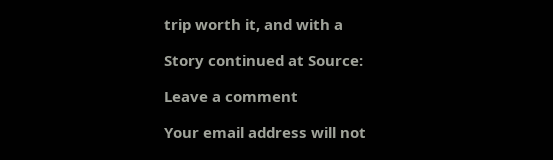trip worth it, and with a

Story continued at Source:

Leave a comment

Your email address will not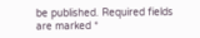be published. Required fields are marked *